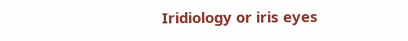Iridiology or iris eyes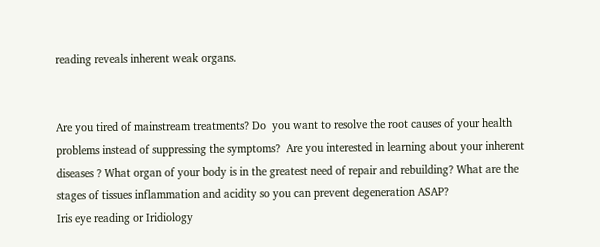reading reveals inherent weak organs.


Are you tired of mainstream treatments? Do  you want to resolve the root causes of your health problems instead of suppressing the symptoms?  Are you interested in learning about your inherent diseases ? What organ of your body is in the greatest need of repair and rebuilding? What are the stages of tissues inflammation and acidity so you can prevent degeneration ASAP?
Iris eye reading or Iridiology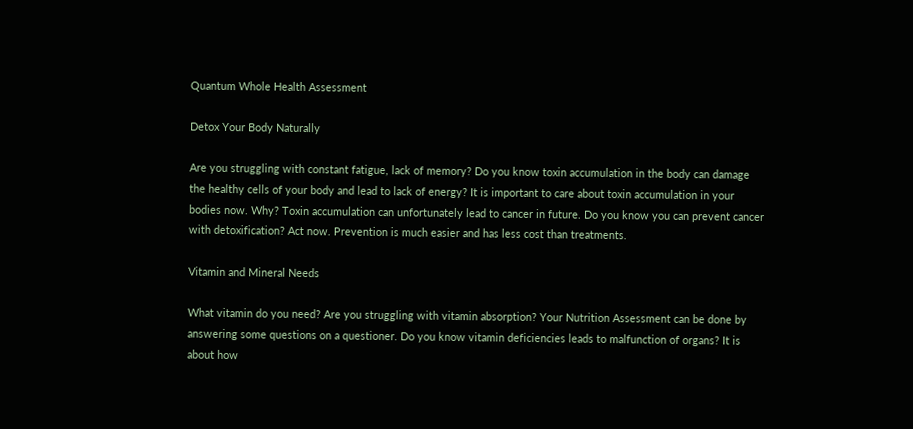Quantum Whole Health Assessment

Detox Your Body Naturally

Are you struggling with constant fatigue, lack of memory? Do you know toxin accumulation in the body can damage the healthy cells of your body and lead to lack of energy? It is important to care about toxin accumulation in your bodies now. Why? Toxin accumulation can unfortunately lead to cancer in future. Do you know you can prevent cancer with detoxification? Act now. Prevention is much easier and has less cost than treatments.

Vitamin and Mineral Needs

What vitamin do you need? Are you struggling with vitamin absorption? Your Nutrition Assessment can be done by answering some questions on a questioner. Do you know vitamin deficiencies leads to malfunction of organs? It is about how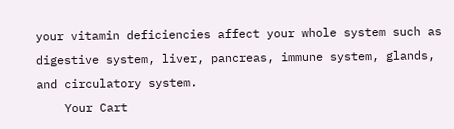your vitamin deficiencies affect your whole system such as digestive system, liver, pancreas, immune system, glands, and circulatory system.
    Your Cart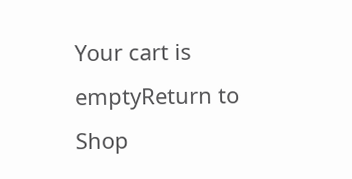Your cart is emptyReturn to Shop